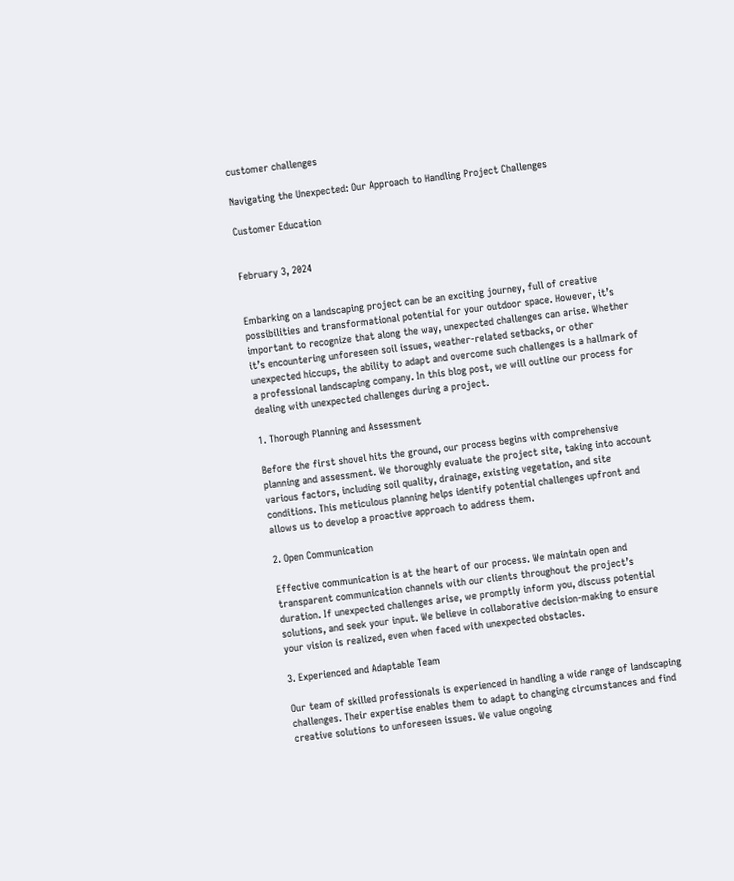customer challenges

Navigating the Unexpected: Our Approach to Handling Project Challenges

Customer Education


February 3, 2024


Embarking on a landscaping project can be an exciting journey, full of creative possibilities and transformational potential for your outdoor space. However, it’s important to recognize that along the way, unexpected challenges can arise. Whether it’s encountering unforeseen soil issues, weather-related setbacks, or other unexpected hiccups, the ability to adapt and overcome such challenges is a hallmark of a professional landscaping company. In this blog post, we will outline our process for dealing with unexpected challenges during a project.

1. Thorough Planning and Assessment

Before the first shovel hits the ground, our process begins with comprehensive planning and assessment. We thoroughly evaluate the project site, taking into account various factors, including soil quality, drainage, existing vegetation, and site conditions. This meticulous planning helps identify potential challenges upfront and allows us to develop a proactive approach to address them.

2. Open Communication

Effective communication is at the heart of our process. We maintain open and transparent communication channels with our clients throughout the project’s duration. If unexpected challenges arise, we promptly inform you, discuss potential solutions, and seek your input. We believe in collaborative decision-making to ensure your vision is realized, even when faced with unexpected obstacles.

3. Experienced and Adaptable Team

Our team of skilled professionals is experienced in handling a wide range of landscaping challenges. Their expertise enables them to adapt to changing circumstances and find creative solutions to unforeseen issues. We value ongoing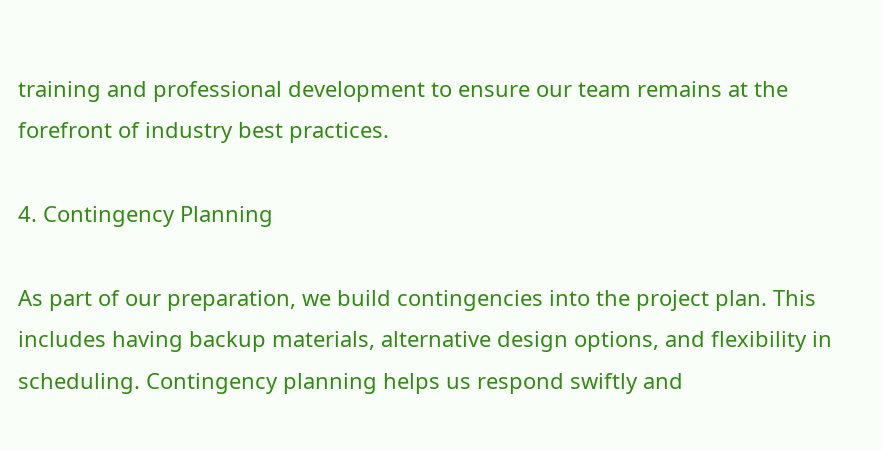training and professional development to ensure our team remains at the forefront of industry best practices.

4. Contingency Planning

As part of our preparation, we build contingencies into the project plan. This includes having backup materials, alternative design options, and flexibility in scheduling. Contingency planning helps us respond swiftly and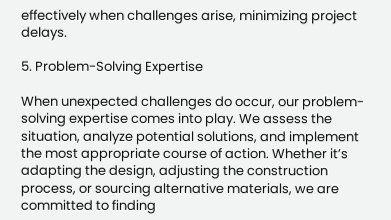effectively when challenges arise, minimizing project delays.

5. Problem-Solving Expertise

When unexpected challenges do occur, our problem-solving expertise comes into play. We assess the situation, analyze potential solutions, and implement the most appropriate course of action. Whether it’s adapting the design, adjusting the construction process, or sourcing alternative materials, we are committed to finding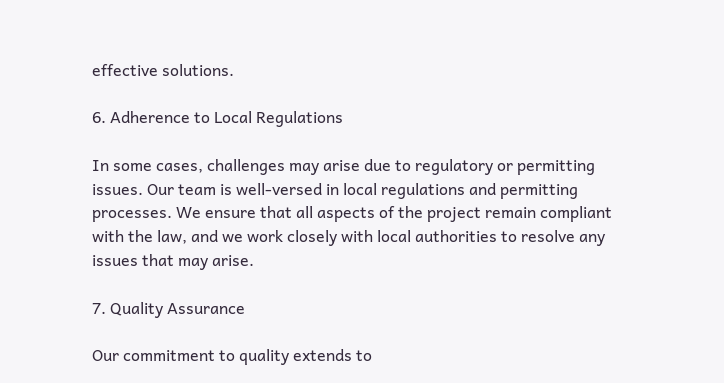effective solutions.

6. Adherence to Local Regulations

In some cases, challenges may arise due to regulatory or permitting issues. Our team is well-versed in local regulations and permitting processes. We ensure that all aspects of the project remain compliant with the law, and we work closely with local authorities to resolve any issues that may arise.

7. Quality Assurance

Our commitment to quality extends to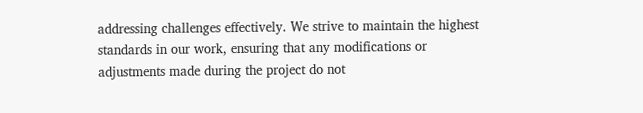addressing challenges effectively. We strive to maintain the highest standards in our work, ensuring that any modifications or adjustments made during the project do not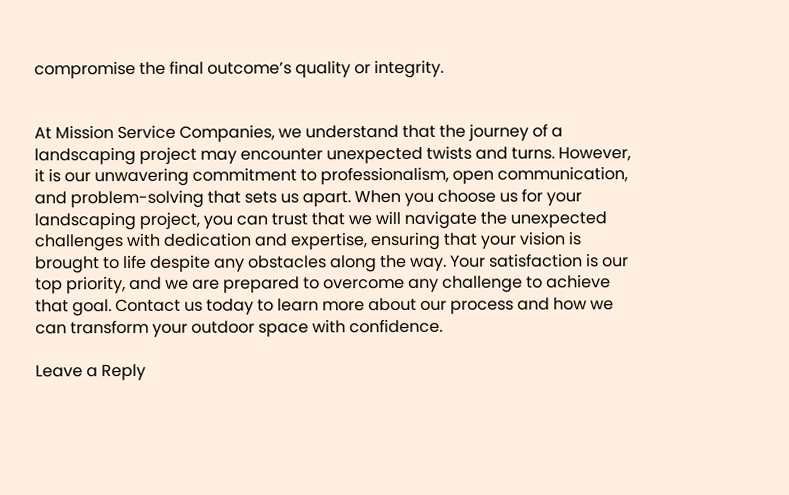compromise the final outcome’s quality or integrity.


At Mission Service Companies, we understand that the journey of a landscaping project may encounter unexpected twists and turns. However, it is our unwavering commitment to professionalism, open communication, and problem-solving that sets us apart. When you choose us for your landscaping project, you can trust that we will navigate the unexpected challenges with dedication and expertise, ensuring that your vision is brought to life despite any obstacles along the way. Your satisfaction is our top priority, and we are prepared to overcome any challenge to achieve that goal. Contact us today to learn more about our process and how we can transform your outdoor space with confidence.

Leave a Reply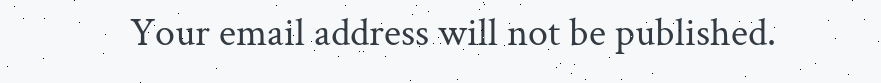Your email address will not be published.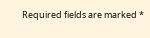Required fields are marked *